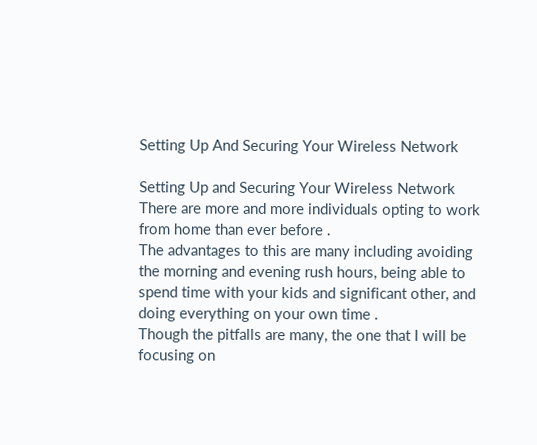Setting Up And Securing Your Wireless Network

Setting Up and Securing Your Wireless Network
There are more and more individuals opting to work from home than ever before .
The advantages to this are many including avoiding the morning and evening rush hours, being able to spend time with your kids and significant other, and doing everything on your own time .
Though the pitfalls are many, the one that I will be focusing on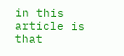in this article is that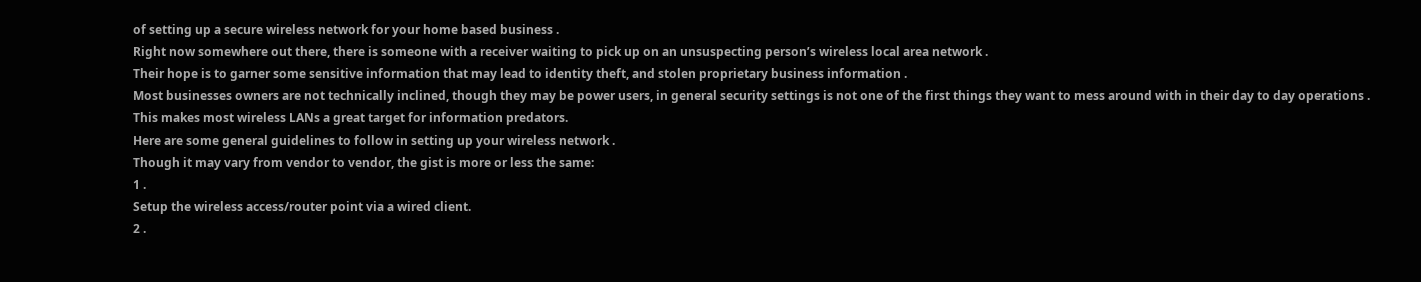of setting up a secure wireless network for your home based business .
Right now somewhere out there, there is someone with a receiver waiting to pick up on an unsuspecting person’s wireless local area network .
Their hope is to garner some sensitive information that may lead to identity theft, and stolen proprietary business information .
Most businesses owners are not technically inclined, though they may be power users, in general security settings is not one of the first things they want to mess around with in their day to day operations .
This makes most wireless LANs a great target for information predators.
Here are some general guidelines to follow in setting up your wireless network .
Though it may vary from vendor to vendor, the gist is more or less the same:
1 .
Setup the wireless access/router point via a wired client.
2 .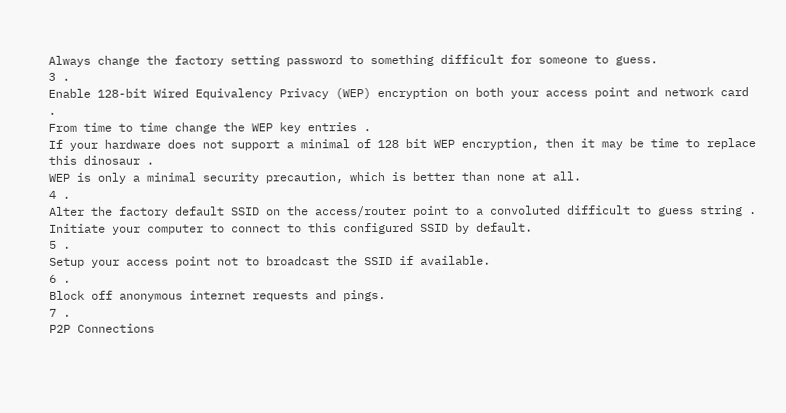Always change the factory setting password to something difficult for someone to guess.
3 .
Enable 128-bit Wired Equivalency Privacy (WEP) encryption on both your access point and network card .
From time to time change the WEP key entries .
If your hardware does not support a minimal of 128 bit WEP encryption, then it may be time to replace this dinosaur .
WEP is only a minimal security precaution, which is better than none at all.
4 .
Alter the factory default SSID on the access/router point to a convoluted difficult to guess string .
Initiate your computer to connect to this configured SSID by default.
5 .
Setup your access point not to broadcast the SSID if available.
6 .
Block off anonymous internet requests and pings.
7 .
P2P Connections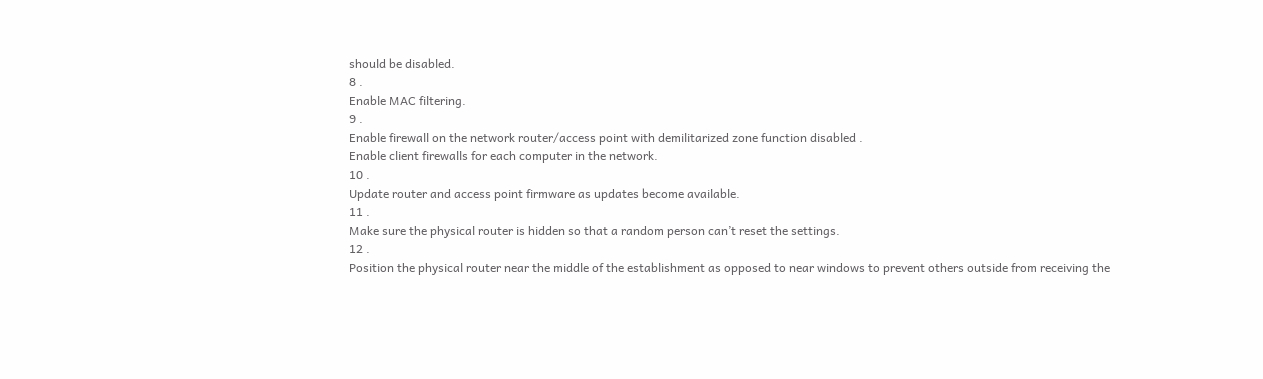should be disabled.
8 .
Enable MAC filtering.
9 .
Enable firewall on the network router/access point with demilitarized zone function disabled .
Enable client firewalls for each computer in the network.
10 .
Update router and access point firmware as updates become available.
11 .
Make sure the physical router is hidden so that a random person can’t reset the settings.
12 .
Position the physical router near the middle of the establishment as opposed to near windows to prevent others outside from receiving the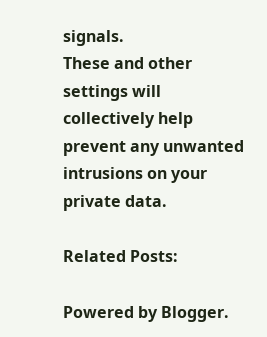signals.
These and other settings will collectively help prevent any unwanted intrusions on your private data.

Related Posts:

Powered by Blogger.